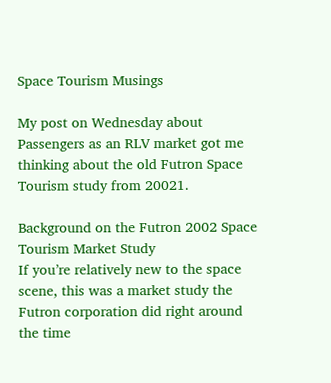Space Tourism Musings

My post on Wednesday about Passengers as an RLV market got me thinking about the old Futron Space Tourism study from 20021.

Background on the Futron 2002 Space Tourism Market Study
If you’re relatively new to the space scene, this was a market study the Futron corporation did right around the time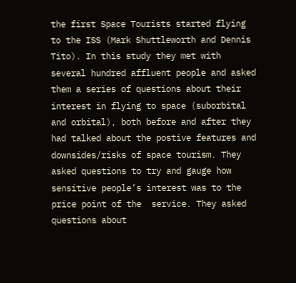the first Space Tourists started flying to the ISS (Mark Shuttleworth and Dennis Tito). In this study they met with several hundred affluent people and asked them a series of questions about their interest in flying to space (suborbital and orbital), both before and after they had talked about the postive features and downsides/risks of space tourism. They asked questions to try and gauge how sensitive people’s interest was to the price point of the  service. They asked questions about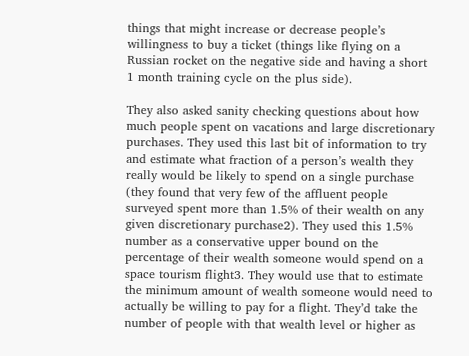things that might increase or decrease people’s willingness to buy a ticket (things like flying on a Russian rocket on the negative side and having a short 1 month training cycle on the plus side).

They also asked sanity checking questions about how much people spent on vacations and large discretionary purchases. They used this last bit of information to try and estimate what fraction of a person’s wealth they really would be likely to spend on a single purchase (they found that very few of the affluent people surveyed spent more than 1.5% of their wealth on any given discretionary purchase2). They used this 1.5% number as a conservative upper bound on the percentage of their wealth someone would spend on a space tourism flight3. They would use that to estimate the minimum amount of wealth someone would need to actually be willing to pay for a flight. They’d take the number of people with that wealth level or higher as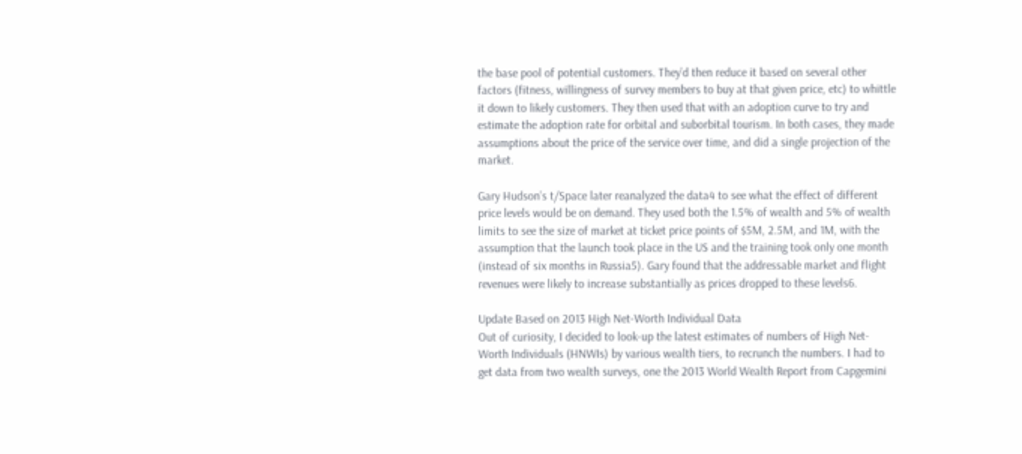the base pool of potential customers. They’d then reduce it based on several other factors (fitness, willingness of survey members to buy at that given price, etc) to whittle it down to likely customers. They then used that with an adoption curve to try and estimate the adoption rate for orbital and suborbital tourism. In both cases, they made assumptions about the price of the service over time, and did a single projection of the market.

Gary Hudson’s t/Space later reanalyzed the data4 to see what the effect of different price levels would be on demand. They used both the 1.5% of wealth and 5% of wealth limits to see the size of market at ticket price points of $5M, 2.5M, and 1M, with the assumption that the launch took place in the US and the training took only one month (instead of six months in Russia5). Gary found that the addressable market and flight revenues were likely to increase substantially as prices dropped to these levels6.

Update Based on 2013 High Net-Worth Individual Data
Out of curiosity, I decided to look-up the latest estimates of numbers of High Net-Worth Individuals (HNWIs) by various wealth tiers, to recrunch the numbers. I had to get data from two wealth surveys, one the 2013 World Wealth Report from Capgemini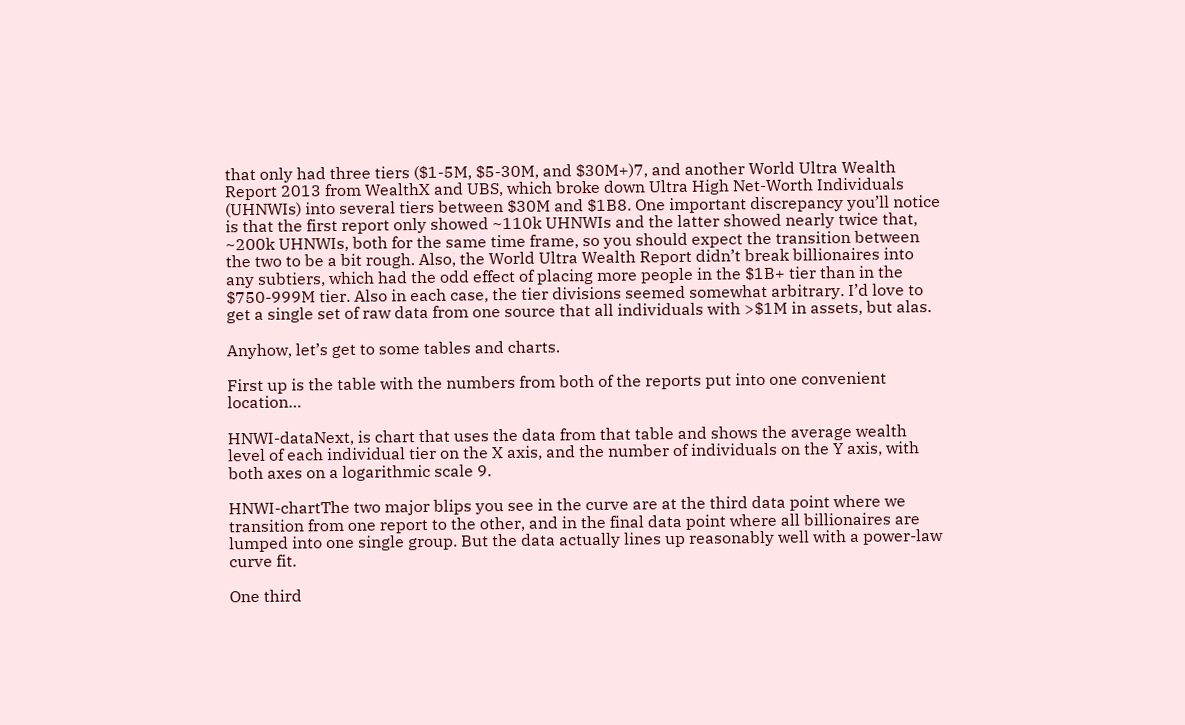that only had three tiers ($1-5M, $5-30M, and $30M+)7, and another World Ultra Wealth Report 2013 from WealthX and UBS, which broke down Ultra High Net-Worth Individuals (UHNWIs) into several tiers between $30M and $1B8. One important discrepancy you’ll notice is that the first report only showed ~110k UHNWIs and the latter showed nearly twice that, ~200k UHNWIs, both for the same time frame, so you should expect the transition between the two to be a bit rough. Also, the World Ultra Wealth Report didn’t break billionaires into any subtiers, which had the odd effect of placing more people in the $1B+ tier than in the $750-999M tier. Also in each case, the tier divisions seemed somewhat arbitrary. I’d love to get a single set of raw data from one source that all individuals with >$1M in assets, but alas.

Anyhow, let’s get to some tables and charts.

First up is the table with the numbers from both of the reports put into one convenient location…

HNWI-dataNext, is chart that uses the data from that table and shows the average wealth level of each individual tier on the X axis, and the number of individuals on the Y axis, with both axes on a logarithmic scale 9.

HNWI-chartThe two major blips you see in the curve are at the third data point where we transition from one report to the other, and in the final data point where all billionaires are lumped into one single group. But the data actually lines up reasonably well with a power-law curve fit.

One third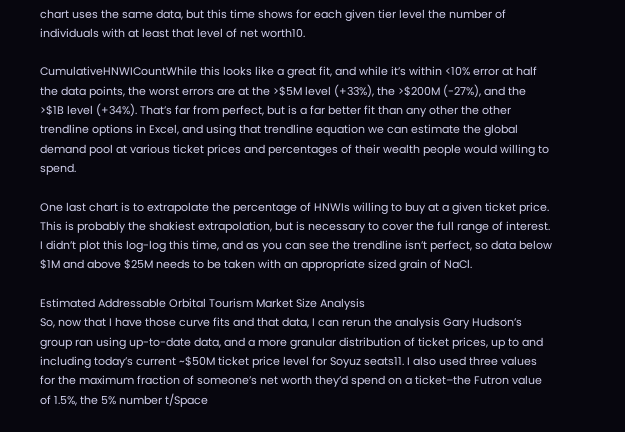chart uses the same data, but this time shows for each given tier level the number of individuals with at least that level of net worth10.

CumulativeHNWICountWhile this looks like a great fit, and while it’s within <10% error at half the data points, the worst errors are at the >$5M level (+33%), the >$200M (-27%), and the >$1B level (+34%). That’s far from perfect, but is a far better fit than any other the other trendline options in Excel, and using that trendline equation we can estimate the global demand pool at various ticket prices and percentages of their wealth people would willing to spend.

One last chart is to extrapolate the percentage of HNWIs willing to buy at a given ticket price. This is probably the shakiest extrapolation, but is necessary to cover the full range of interest. I didn’t plot this log-log this time, and as you can see the trendline isn’t perfect, so data below $1M and above $25M needs to be taken with an appropriate sized grain of NaCl.

Estimated Addressable Orbital Tourism Market Size Analysis
So, now that I have those curve fits and that data, I can rerun the analysis Gary Hudson’s group ran using up-to-date data, and a more granular distribution of ticket prices, up to and including today’s current ~$50M ticket price level for Soyuz seats11. I also used three values for the maximum fraction of someone’s net worth they’d spend on a ticket–the Futron value of 1.5%, the 5% number t/Space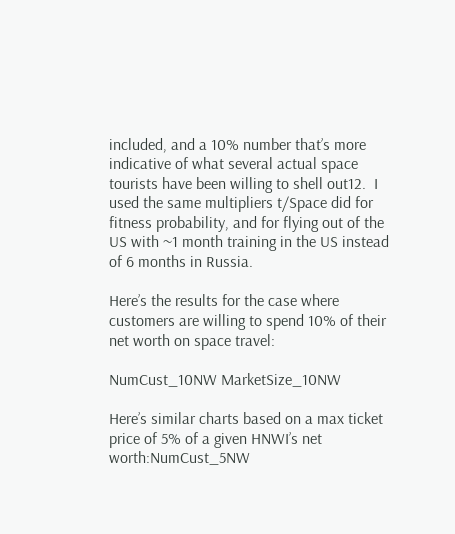included, and a 10% number that’s more indicative of what several actual space tourists have been willing to shell out12.  I used the same multipliers t/Space did for fitness probability, and for flying out of the US with ~1 month training in the US instead of 6 months in Russia.

Here’s the results for the case where customers are willing to spend 10% of their net worth on space travel:

NumCust_10NW MarketSize_10NW

Here’s similar charts based on a max ticket price of 5% of a given HNWI’s net worth:NumCust_5NW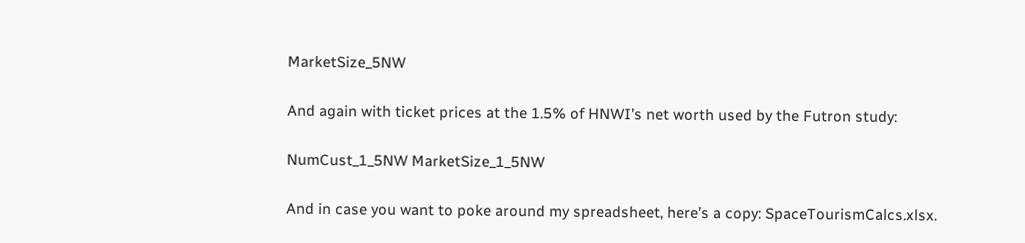MarketSize_5NW

And again with ticket prices at the 1.5% of HNWI’s net worth used by the Futron study:

NumCust_1_5NW MarketSize_1_5NW

And in case you want to poke around my spreadsheet, here’s a copy: SpaceTourismCalcs.xlsx.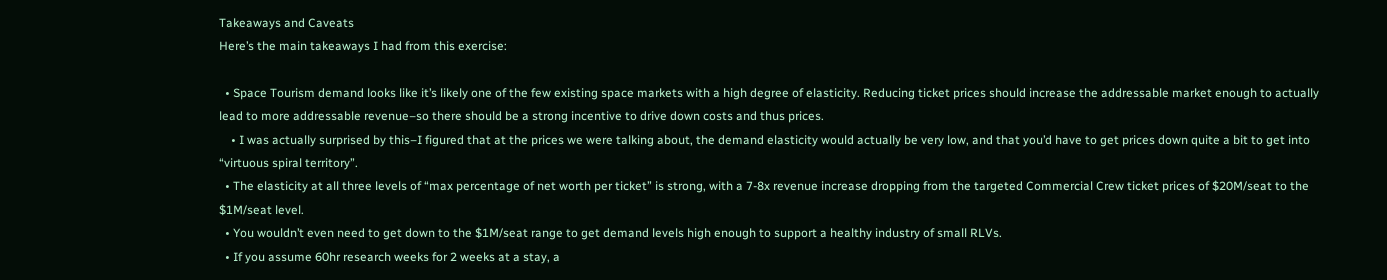Takeaways and Caveats
Here’s the main takeaways I had from this exercise:

  • Space Tourism demand looks like it’s likely one of the few existing space markets with a high degree of elasticity. Reducing ticket prices should increase the addressable market enough to actually lead to more addressable revenue–so there should be a strong incentive to drive down costs and thus prices.
    • I was actually surprised by this–I figured that at the prices we were talking about, the demand elasticity would actually be very low, and that you’d have to get prices down quite a bit to get into “virtuous spiral territory”.
  • The elasticity at all three levels of “max percentage of net worth per ticket” is strong, with a 7-8x revenue increase dropping from the targeted Commercial Crew ticket prices of $20M/seat to the $1M/seat level.
  • You wouldn’t even need to get down to the $1M/seat range to get demand levels high enough to support a healthy industry of small RLVs.
  • If you assume 60hr research weeks for 2 weeks at a stay, a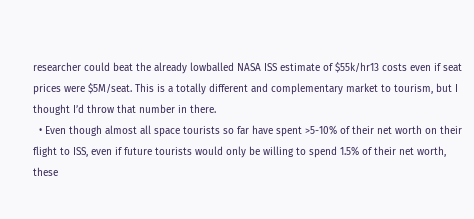researcher could beat the already lowballed NASA ISS estimate of $55k/hr13 costs even if seat prices were $5M/seat. This is a totally different and complementary market to tourism, but I thought I’d throw that number in there.
  • Even though almost all space tourists so far have spent >5-10% of their net worth on their flight to ISS, even if future tourists would only be willing to spend 1.5% of their net worth, these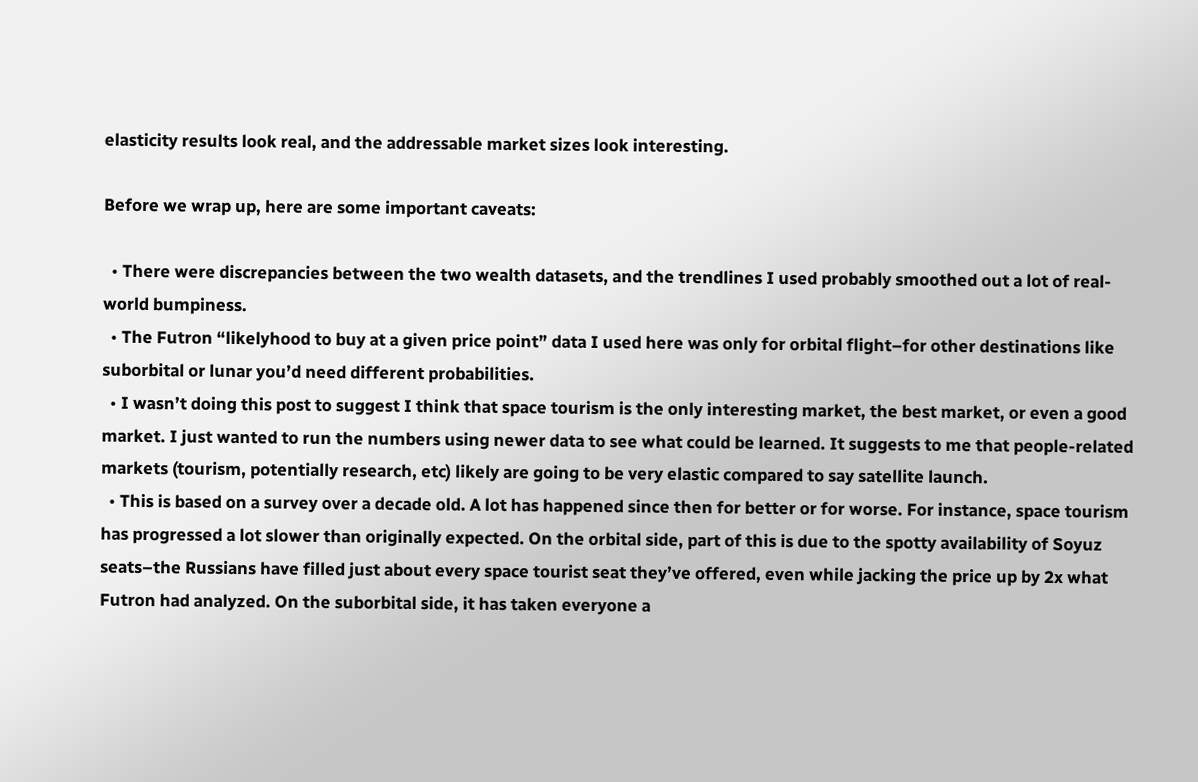elasticity results look real, and the addressable market sizes look interesting.

Before we wrap up, here are some important caveats:

  • There were discrepancies between the two wealth datasets, and the trendlines I used probably smoothed out a lot of real-world bumpiness.
  • The Futron “likelyhood to buy at a given price point” data I used here was only for orbital flight–for other destinations like suborbital or lunar you’d need different probabilities.
  • I wasn’t doing this post to suggest I think that space tourism is the only interesting market, the best market, or even a good market. I just wanted to run the numbers using newer data to see what could be learned. It suggests to me that people-related markets (tourism, potentially research, etc) likely are going to be very elastic compared to say satellite launch.
  • This is based on a survey over a decade old. A lot has happened since then for better or for worse. For instance, space tourism has progressed a lot slower than originally expected. On the orbital side, part of this is due to the spotty availability of Soyuz seats–the Russians have filled just about every space tourist seat they’ve offered, even while jacking the price up by 2x what Futron had analyzed. On the suborbital side, it has taken everyone a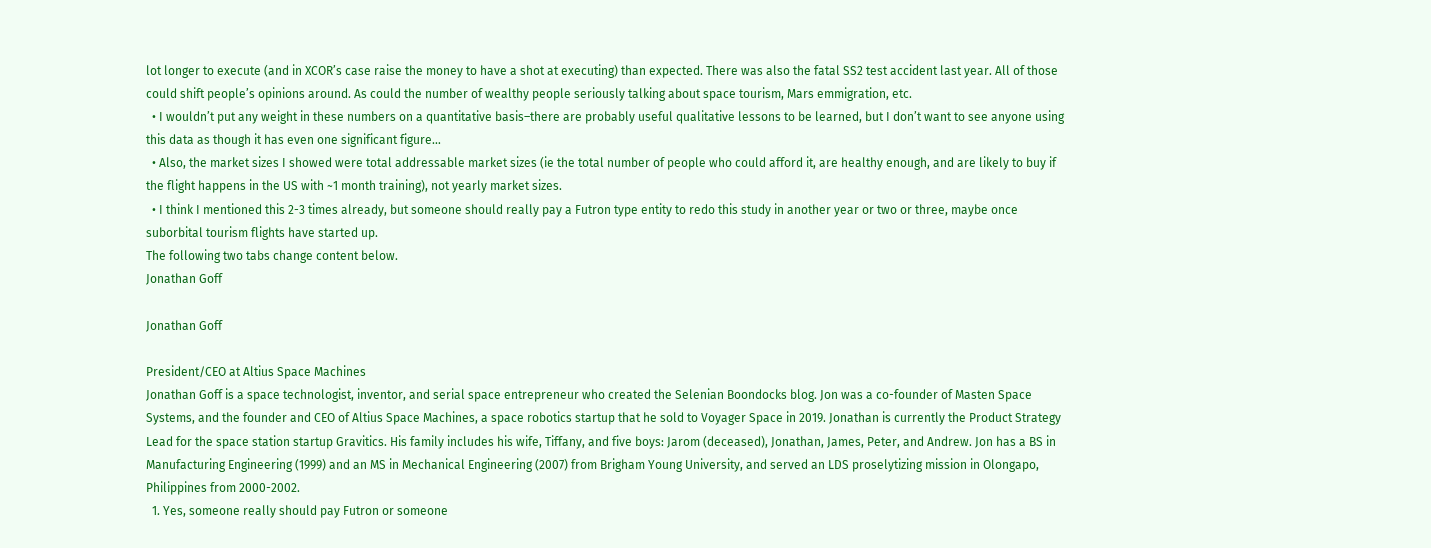lot longer to execute (and in XCOR’s case raise the money to have a shot at executing) than expected. There was also the fatal SS2 test accident last year. All of those could shift people’s opinions around. As could the number of wealthy people seriously talking about space tourism, Mars emmigration, etc.
  • I wouldn’t put any weight in these numbers on a quantitative basis–there are probably useful qualitative lessons to be learned, but I don’t want to see anyone using this data as though it has even one significant figure…
  • Also, the market sizes I showed were total addressable market sizes (ie the total number of people who could afford it, are healthy enough, and are likely to buy if the flight happens in the US with ~1 month training), not yearly market sizes.
  • I think I mentioned this 2-3 times already, but someone should really pay a Futron type entity to redo this study in another year or two or three, maybe once suborbital tourism flights have started up.
The following two tabs change content below.
Jonathan Goff

Jonathan Goff

President/CEO at Altius Space Machines
Jonathan Goff is a space technologist, inventor, and serial space entrepreneur who created the Selenian Boondocks blog. Jon was a co-founder of Masten Space Systems, and the founder and CEO of Altius Space Machines, a space robotics startup that he sold to Voyager Space in 2019. Jonathan is currently the Product Strategy Lead for the space station startup Gravitics. His family includes his wife, Tiffany, and five boys: Jarom (deceased), Jonathan, James, Peter, and Andrew. Jon has a BS in Manufacturing Engineering (1999) and an MS in Mechanical Engineering (2007) from Brigham Young University, and served an LDS proselytizing mission in Olongapo, Philippines from 2000-2002.
  1. Yes, someone really should pay Futron or someone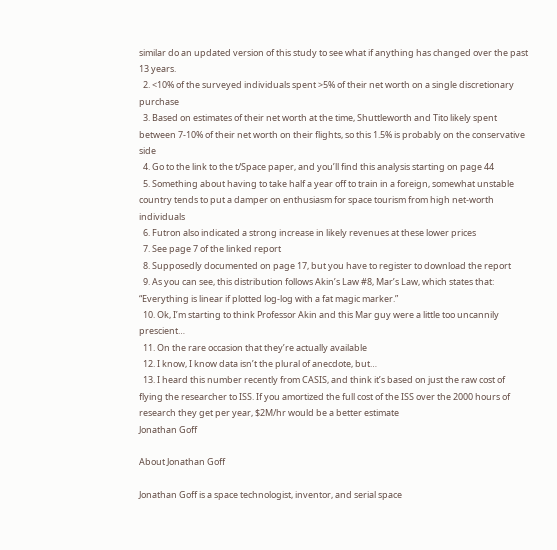similar do an updated version of this study to see what if anything has changed over the past 13 years.
  2. <10% of the surveyed individuals spent >5% of their net worth on a single discretionary purchase
  3. Based on estimates of their net worth at the time, Shuttleworth and Tito likely spent between 7-10% of their net worth on their flights, so this 1.5% is probably on the conservative side
  4. Go to the link to the t/Space paper, and you’ll find this analysis starting on page 44
  5. Something about having to take half a year off to train in a foreign, somewhat unstable country tends to put a damper on enthusiasm for space tourism from high net-worth individuals
  6. Futron also indicated a strong increase in likely revenues at these lower prices
  7. See page 7 of the linked report
  8. Supposedly documented on page 17, but you have to register to download the report
  9. As you can see, this distribution follows Akin’s Law #8, Mar’s Law, which states that: “Everything is linear if plotted log-log with a fat magic marker.”
  10. Ok, I’m starting to think Professor Akin and this Mar guy were a little too uncannily prescient…
  11. On the rare occasion that they’re actually available
  12. I know, I know data isn’t the plural of anecdote, but…
  13. I heard this number recently from CASIS, and think it’s based on just the raw cost of flying the researcher to ISS. If you amortized the full cost of the ISS over the 2000 hours of research they get per year, $2M/hr would be a better estimate
Jonathan Goff

About Jonathan Goff

Jonathan Goff is a space technologist, inventor, and serial space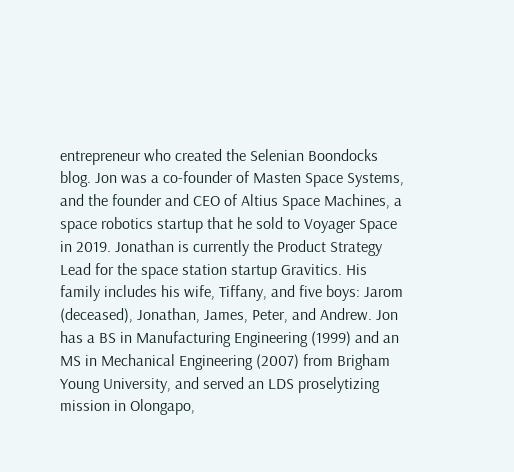entrepreneur who created the Selenian Boondocks blog. Jon was a co-founder of Masten Space Systems, and the founder and CEO of Altius Space Machines, a space robotics startup that he sold to Voyager Space in 2019. Jonathan is currently the Product Strategy Lead for the space station startup Gravitics. His family includes his wife, Tiffany, and five boys: Jarom (deceased), Jonathan, James, Peter, and Andrew. Jon has a BS in Manufacturing Engineering (1999) and an MS in Mechanical Engineering (2007) from Brigham Young University, and served an LDS proselytizing mission in Olongapo,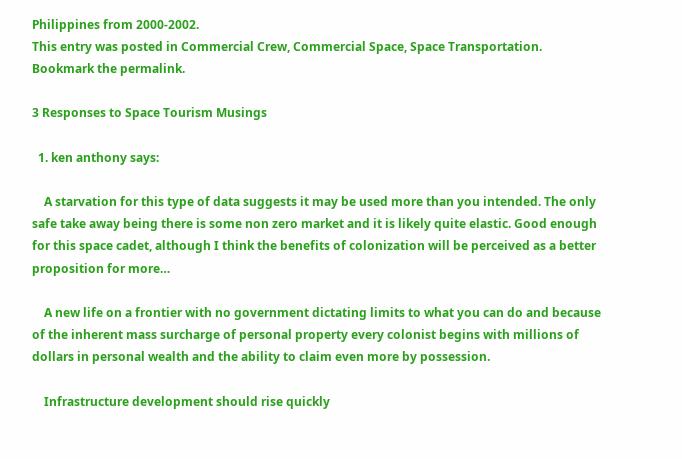Philippines from 2000-2002.
This entry was posted in Commercial Crew, Commercial Space, Space Transportation. Bookmark the permalink.

3 Responses to Space Tourism Musings

  1. ken anthony says:

    A starvation for this type of data suggests it may be used more than you intended. The only safe take away being there is some non zero market and it is likely quite elastic. Good enough for this space cadet, although I think the benefits of colonization will be perceived as a better proposition for more…

    A new life on a frontier with no government dictating limits to what you can do and because of the inherent mass surcharge of personal property every colonist begins with millions of dollars in personal wealth and the ability to claim even more by possession.

    Infrastructure development should rise quickly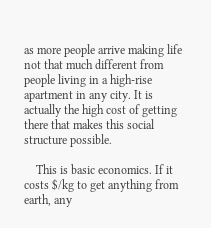as more people arrive making life not that much different from people living in a high-rise apartment in any city. It is actually the high cost of getting there that makes this social structure possible.

    This is basic economics. If it costs $/kg to get anything from earth, any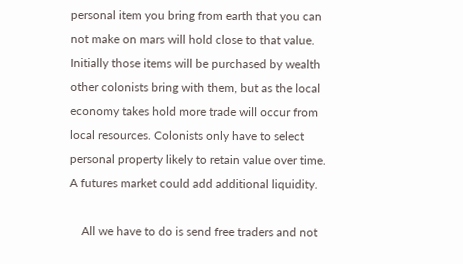personal item you bring from earth that you can not make on mars will hold close to that value. Initially those items will be purchased by wealth other colonists bring with them, but as the local economy takes hold more trade will occur from local resources. Colonists only have to select personal property likely to retain value over time. A futures market could add additional liquidity.

    All we have to do is send free traders and not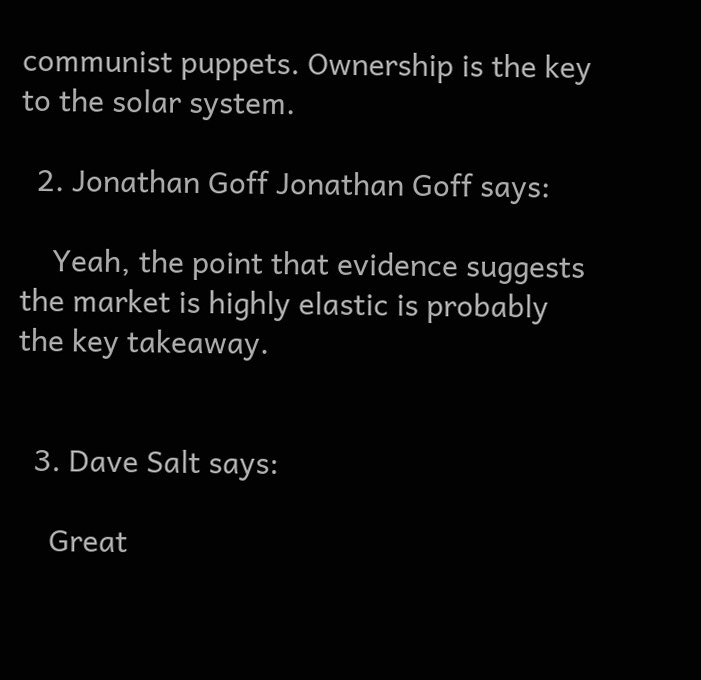communist puppets. Ownership is the key to the solar system.

  2. Jonathan Goff Jonathan Goff says:

    Yeah, the point that evidence suggests the market is highly elastic is probably the key takeaway.


  3. Dave Salt says:

    Great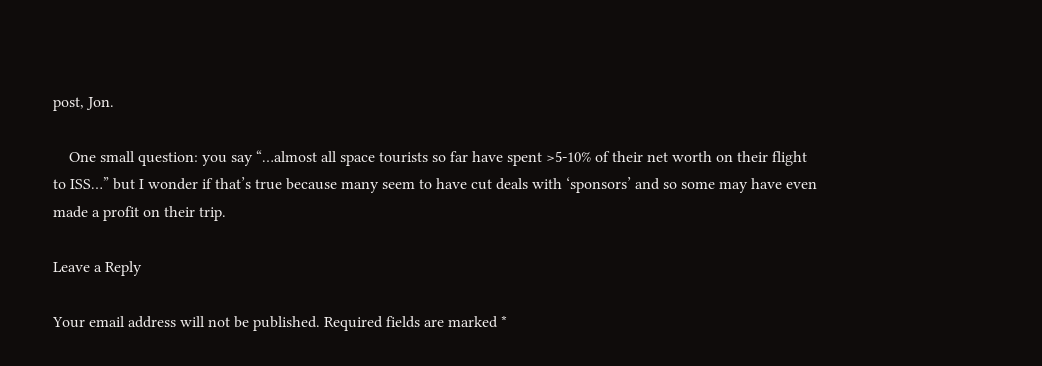post, Jon.

    One small question: you say “…almost all space tourists so far have spent >5-10% of their net worth on their flight to ISS…” but I wonder if that’s true because many seem to have cut deals with ‘sponsors’ and so some may have even made a profit on their trip.

Leave a Reply

Your email address will not be published. Required fields are marked *